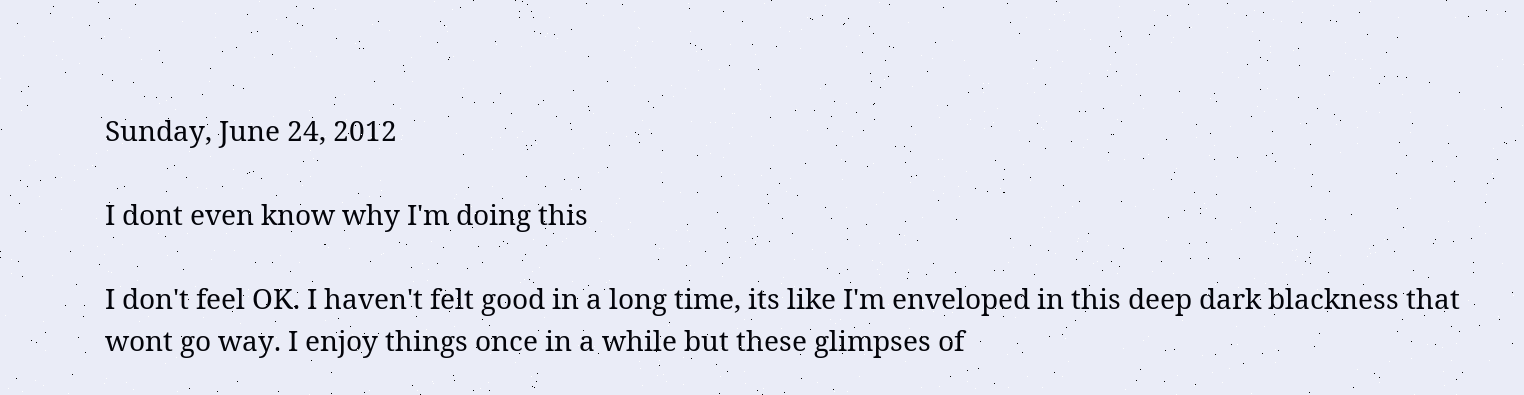Sunday, June 24, 2012

I dont even know why I'm doing this

I don't feel OK. I haven't felt good in a long time, its like I'm enveloped in this deep dark blackness that wont go way. I enjoy things once in a while but these glimpses of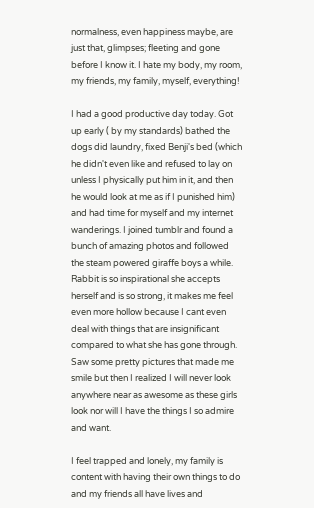normalness, even happiness maybe, are just that, glimpses; fleeting and gone before I know it. I hate my body, my room, my friends, my family, myself, everything!

I had a good productive day today. Got up early ( by my standards) bathed the dogs did laundry, fixed Benji's bed (which he didn't even like and refused to lay on unless I physically put him in it, and then he would look at me as if I punished him) and had time for myself and my internet wanderings. I joined tumblr and found a bunch of amazing photos and followed the steam powered giraffe boys a while. Rabbit is so inspirational she accepts herself and is so strong, it makes me feel even more hollow because I cant even deal with things that are insignificant compared to what she has gone through. Saw some pretty pictures that made me smile but then I realized I will never look anywhere near as awesome as these girls look nor will I have the things I so admire and want.

I feel trapped and lonely, my family is content with having their own things to do and my friends all have lives and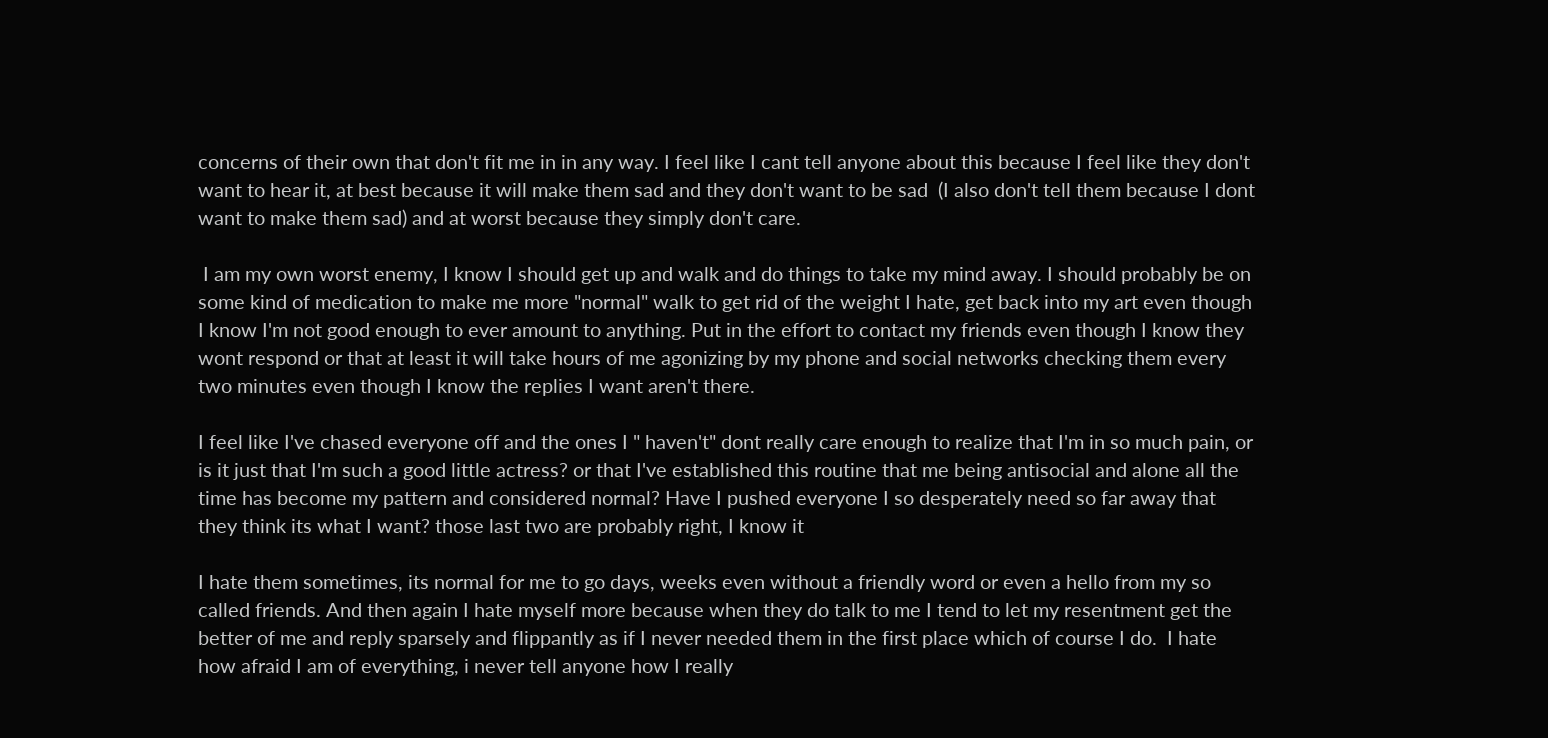concerns of their own that don't fit me in in any way. I feel like I cant tell anyone about this because I feel like they don't want to hear it, at best because it will make them sad and they don't want to be sad  (I also don't tell them because I dont want to make them sad) and at worst because they simply don't care.

 I am my own worst enemy, I know I should get up and walk and do things to take my mind away. I should probably be on some kind of medication to make me more "normal" walk to get rid of the weight I hate, get back into my art even though I know I'm not good enough to ever amount to anything. Put in the effort to contact my friends even though I know they wont respond or that at least it will take hours of me agonizing by my phone and social networks checking them every two minutes even though I know the replies I want aren't there.

I feel like I've chased everyone off and the ones I " haven't" dont really care enough to realize that I'm in so much pain, or is it just that I'm such a good little actress? or that I've established this routine that me being antisocial and alone all the time has become my pattern and considered normal? Have I pushed everyone I so desperately need so far away that they think its what I want? those last two are probably right, I know it

I hate them sometimes, its normal for me to go days, weeks even without a friendly word or even a hello from my so called friends. And then again I hate myself more because when they do talk to me I tend to let my resentment get the better of me and reply sparsely and flippantly as if I never needed them in the first place which of course I do.  I hate how afraid I am of everything, i never tell anyone how I really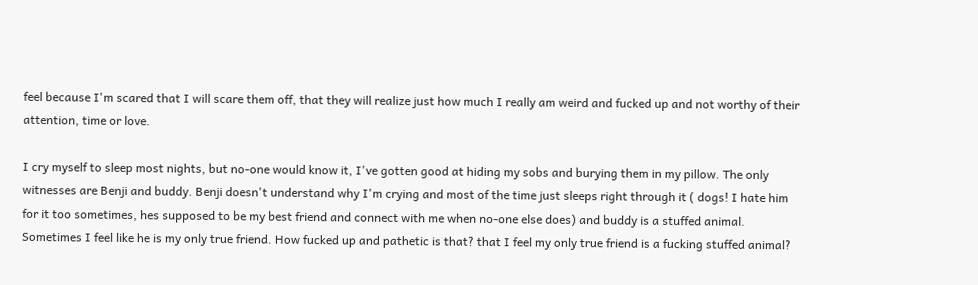feel because I'm scared that I will scare them off, that they will realize just how much I really am weird and fucked up and not worthy of their attention, time or love.

I cry myself to sleep most nights, but no-one would know it, I've gotten good at hiding my sobs and burying them in my pillow. The only witnesses are Benji and buddy. Benji doesn't understand why I'm crying and most of the time just sleeps right through it ( dogs! I hate him for it too sometimes, hes supposed to be my best friend and connect with me when no-one else does) and buddy is a stuffed animal. Sometimes I feel like he is my only true friend. How fucked up and pathetic is that? that I feel my only true friend is a fucking stuffed animal?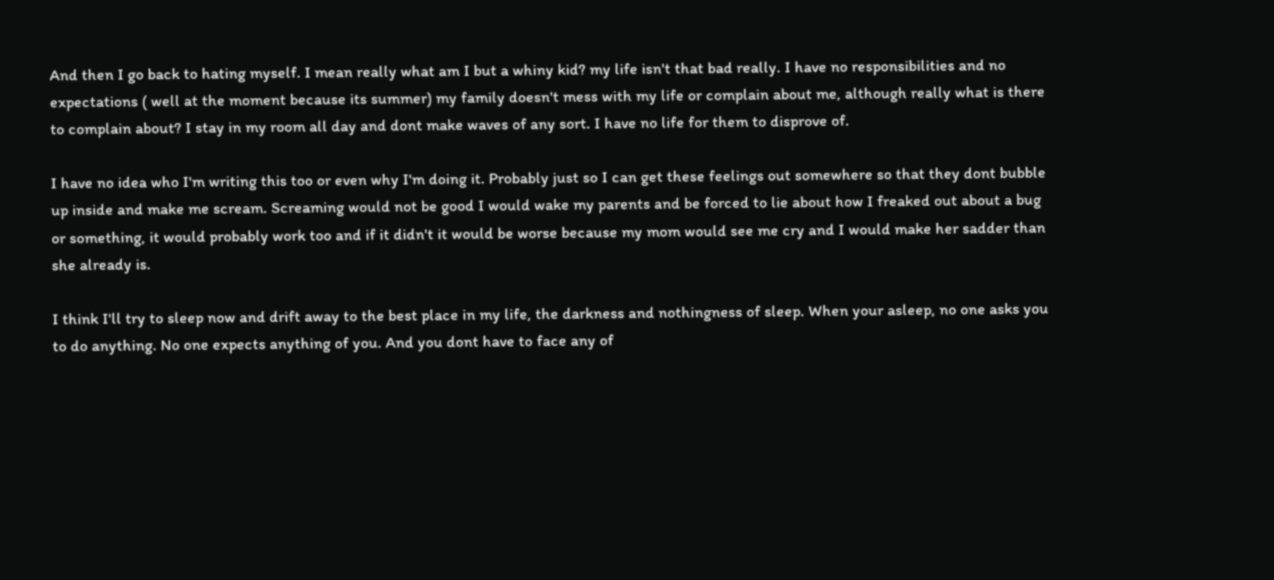And then I go back to hating myself. I mean really what am I but a whiny kid? my life isn't that bad really. I have no responsibilities and no expectations ( well at the moment because its summer) my family doesn't mess with my life or complain about me, although really what is there to complain about? I stay in my room all day and dont make waves of any sort. I have no life for them to disprove of.

I have no idea who I'm writing this too or even why I'm doing it. Probably just so I can get these feelings out somewhere so that they dont bubble up inside and make me scream. Screaming would not be good I would wake my parents and be forced to lie about how I freaked out about a bug or something, it would probably work too and if it didn't it would be worse because my mom would see me cry and I would make her sadder than she already is.

I think I'll try to sleep now and drift away to the best place in my life, the darkness and nothingness of sleep. When your asleep, no one asks you to do anything. No one expects anything of you. And you dont have to face any of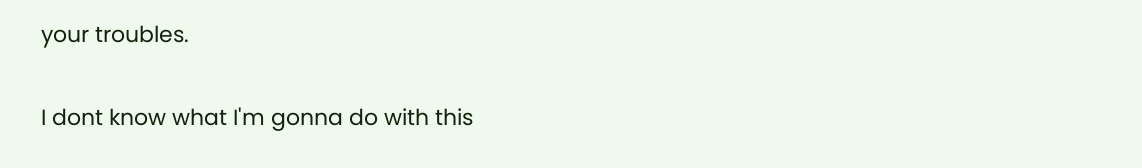your troubles.

I dont know what I'm gonna do with this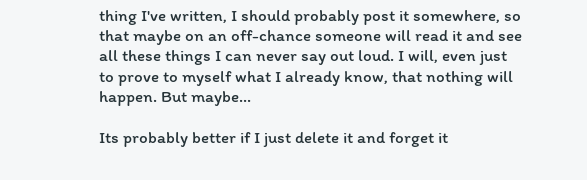thing I've written, I should probably post it somewhere, so that maybe on an off-chance someone will read it and see all these things I can never say out loud. I will, even just to prove to myself what I already know, that nothing will happen. But maybe...

Its probably better if I just delete it and forget it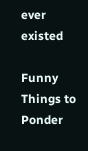ever existed

Funny Things to Ponder